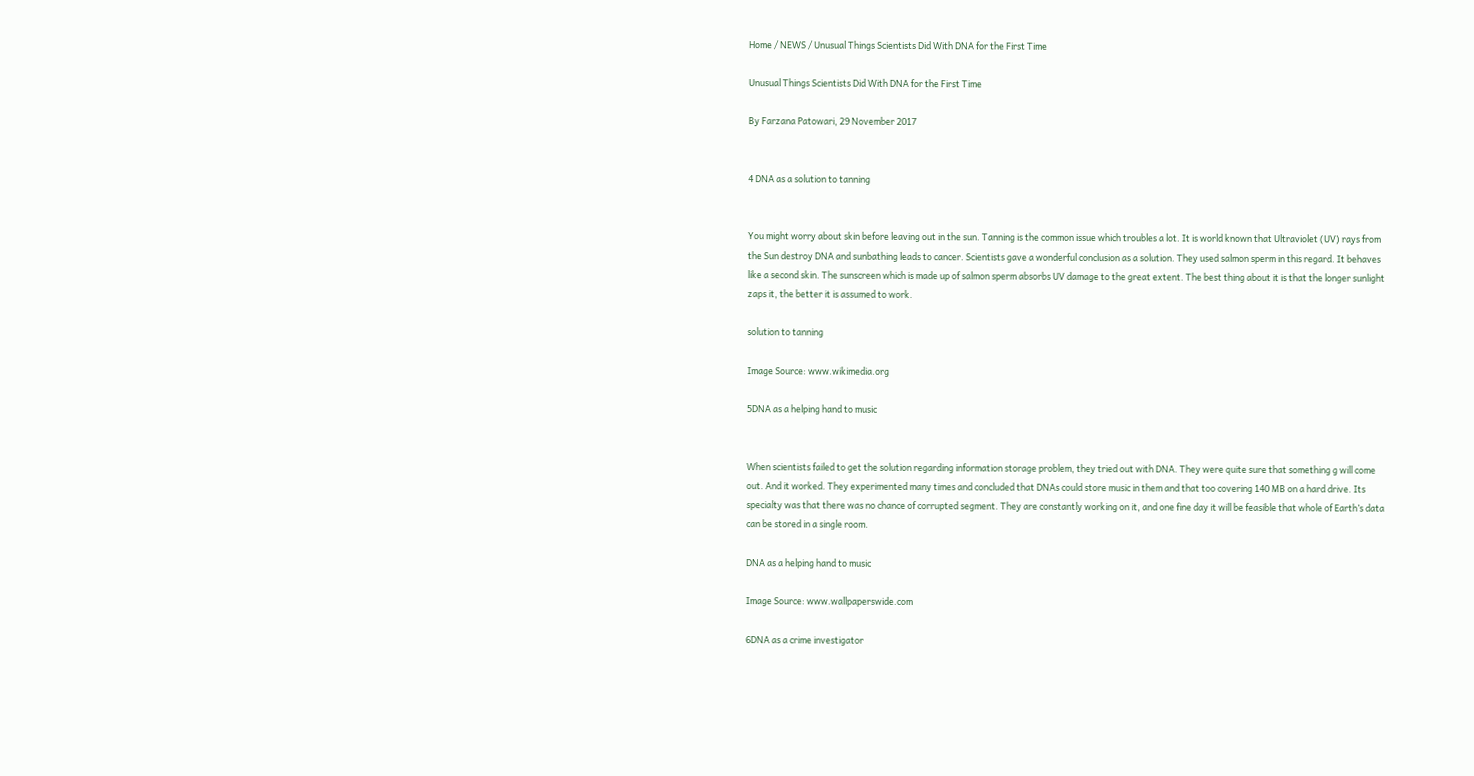Home / NEWS / Unusual Things Scientists Did With DNA for the First Time

Unusual Things Scientists Did With DNA for the First Time

By Farzana Patowari, 29 November 2017


4 DNA as a solution to tanning


You might worry about skin before leaving out in the sun. Tanning is the common issue which troubles a lot. It is world known that Ultraviolet (UV) rays from the Sun destroy DNA and sunbathing leads to cancer. Scientists gave a wonderful conclusion as a solution. They used salmon sperm in this regard. It behaves like a second skin. The sunscreen which is made up of salmon sperm absorbs UV damage to the great extent. The best thing about it is that the longer sunlight zaps it, the better it is assumed to work.

solution to tanning

Image Source: www.wikimedia.org

5DNA as a helping hand to music


When scientists failed to get the solution regarding information storage problem, they tried out with DNA. They were quite sure that something g will come out. And it worked. They experimented many times and concluded that DNAs could store music in them and that too covering 140 MB on a hard drive. Its specialty was that there was no chance of corrupted segment. They are constantly working on it, and one fine day it will be feasible that whole of Earth’s data can be stored in a single room.

DNA as a helping hand to music

Image Source: www.wallpaperswide.com

6DNA as a crime investigator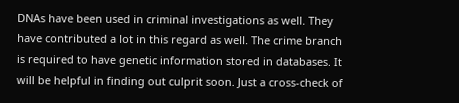DNAs have been used in criminal investigations as well. They have contributed a lot in this regard as well. The crime branch is required to have genetic information stored in databases. It will be helpful in finding out culprit soon. Just a cross-check of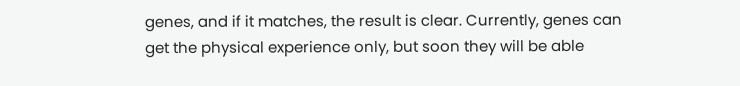genes, and if it matches, the result is clear. Currently, genes can get the physical experience only, but soon they will be able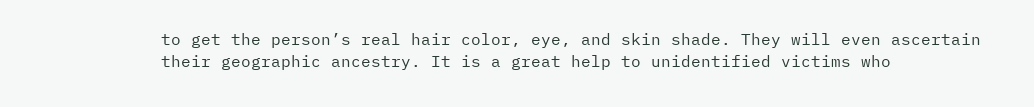to get the person’s real hair color, eye, and skin shade. They will even ascertain their geographic ancestry. It is a great help to unidentified victims who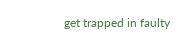get trapped in faulty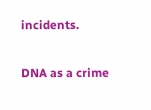incidents.

DNA as a crime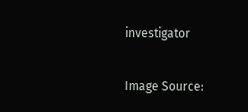investigator

Image Source: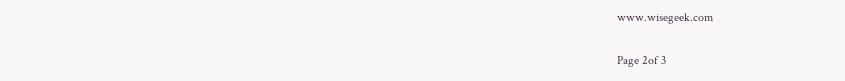www.wisegeek.com


Page 2of 3